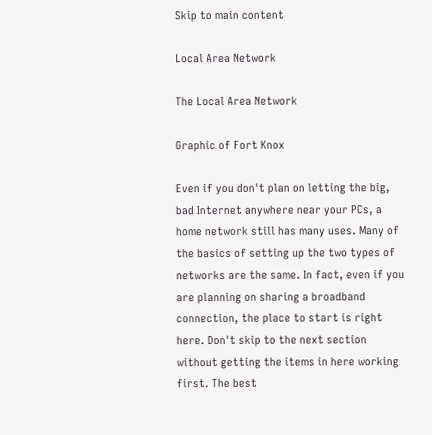Skip to main content

Local Area Network

The Local Area Network

Graphic of Fort Knox

Even if you don't plan on letting the big, bad Internet anywhere near your PCs, a home network still has many uses. Many of the basics of setting up the two types of networks are the same. In fact, even if you are planning on sharing a broadband connection, the place to start is right here. Don't skip to the next section without getting the items in here working first. The best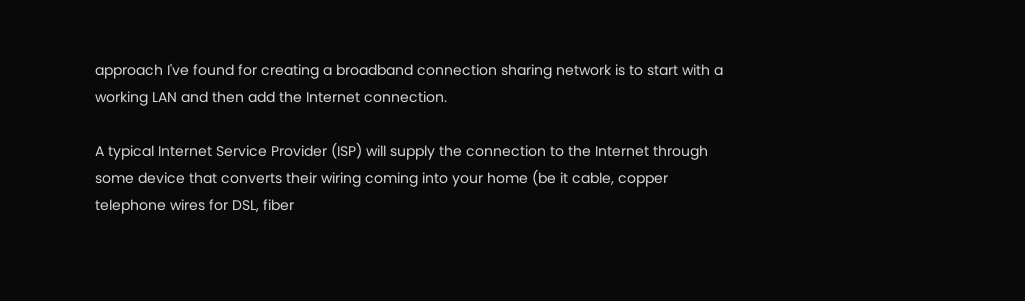approach I've found for creating a broadband connection sharing network is to start with a working LAN and then add the Internet connection.

A typical Internet Service Provider (ISP) will supply the connection to the Internet through some device that converts their wiring coming into your home (be it cable, copper telephone wires for DSL, fiber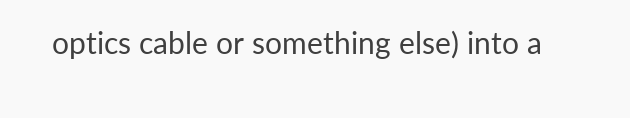optics cable or something else) into a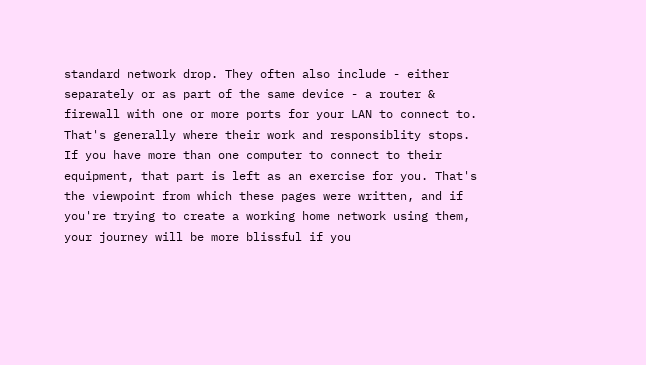standard network drop. They often also include - either separately or as part of the same device - a router & firewall with one or more ports for your LAN to connect to. That's generally where their work and responsiblity stops. If you have more than one computer to connect to their equipment, that part is left as an exercise for you. That's the viewpoint from which these pages were written, and if you're trying to create a working home network using them, your journey will be more blissful if you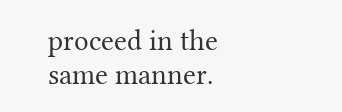proceed in the same manner.